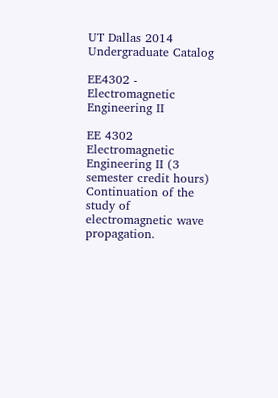UT Dallas 2014 Undergraduate Catalog

EE4302 - Electromagnetic Engineering II

EE 4302 Electromagnetic Engineering II (3 semester credit hours) Continuation of the study of electromagnetic wave propagation.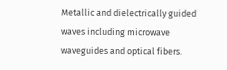Metallic and dielectrically guided waves including microwave waveguides and optical fibers.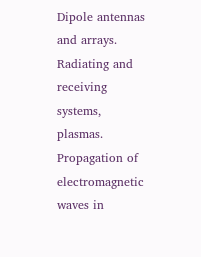Dipole antennas and arrays. Radiating and receiving systems, plasmas. Propagation of electromagnetic waves in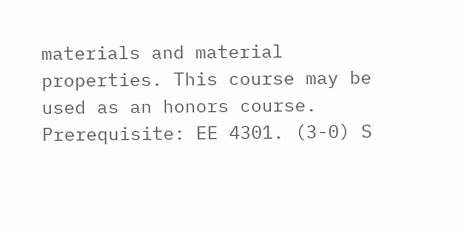materials and material properties. This course may be used as an honors course. Prerequisite: EE 4301. (3-0) S